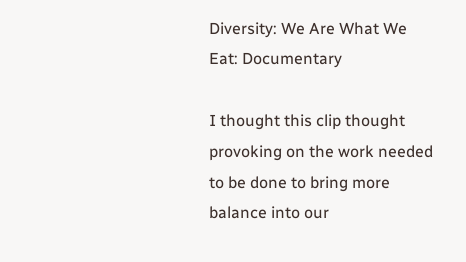Diversity: We Are What We Eat: Documentary

I thought this clip thought provoking on the work needed to be done to bring more balance into our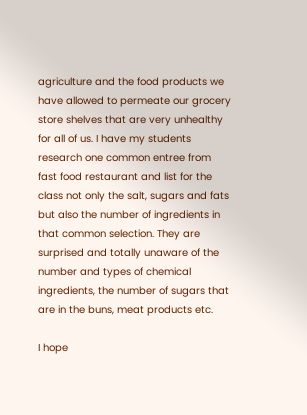agriculture and the food products we have allowed to permeate our grocery store shelves that are very unhealthy for all of us. I have my students research one common entree from fast food restaurant and list for the class not only the salt, sugars and fats but also the number of ingredients in that common selection. They are surprised and totally unaware of the number and types of chemical ingredients, the number of sugars that are in the buns, meat products etc.

I hope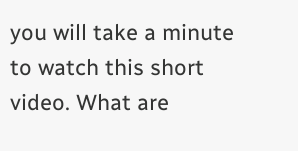you will take a minute to watch this short video. What are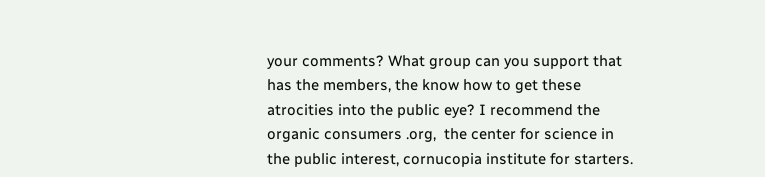your comments? What group can you support that has the members, the know how to get these atrocities into the public eye? I recommend the organic consumers .org,  the center for science in the public interest, cornucopia institute for starters.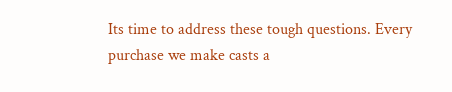Its time to address these tough questions. Every purchase we make casts a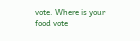vote. Where is your food vote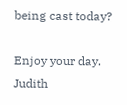being cast today?

Enjoy your day. Judith